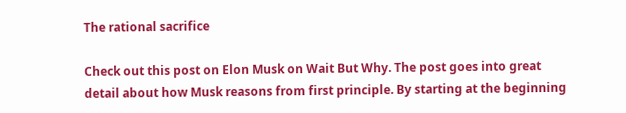The rational sacrifice

Check out this post on Elon Musk on Wait But Why. The post goes into great detail about how Musk reasons from first principle. By starting at the beginning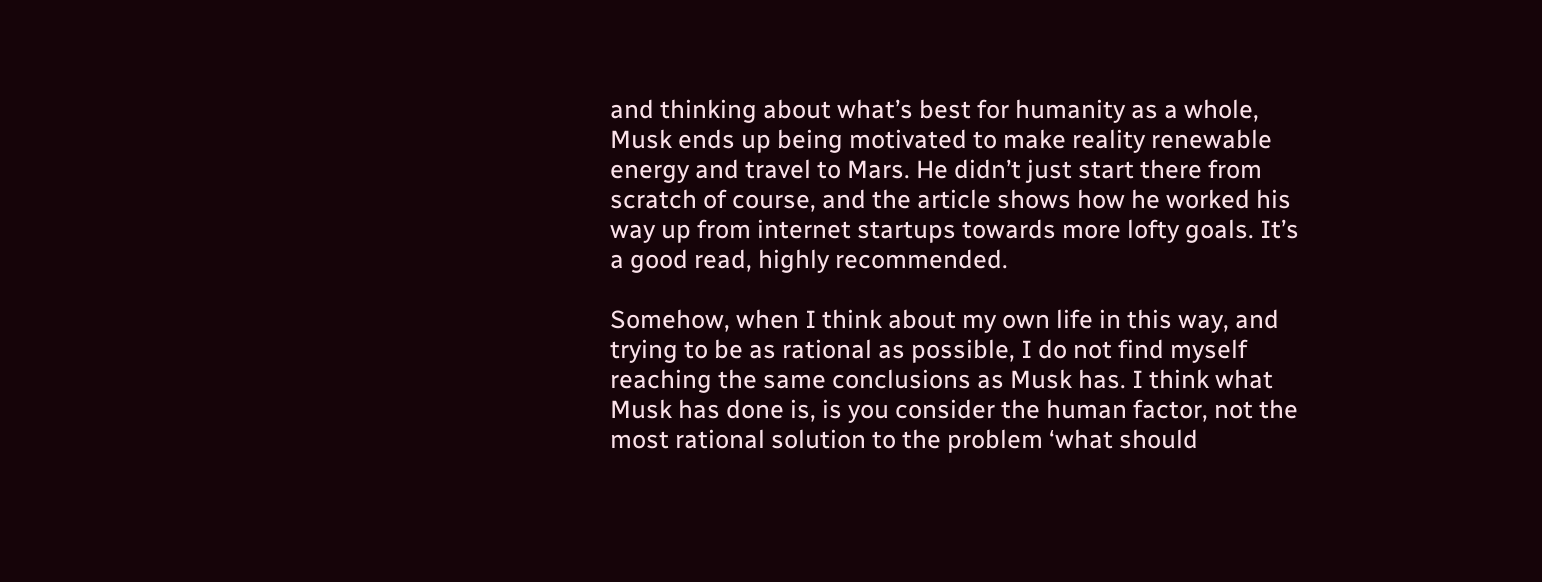and thinking about what’s best for humanity as a whole, Musk ends up being motivated to make reality renewable energy and travel to Mars. He didn’t just start there from scratch of course, and the article shows how he worked his way up from internet startups towards more lofty goals. It’s a good read, highly recommended.

Somehow, when I think about my own life in this way, and trying to be as rational as possible, I do not find myself reaching the same conclusions as Musk has. I think what Musk has done is, is you consider the human factor, not the most rational solution to the problem ‘what should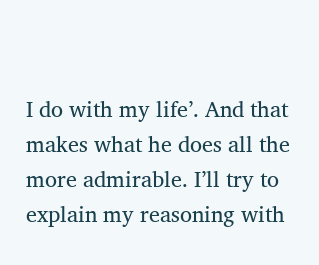I do with my life’. And that makes what he does all the more admirable. I’ll try to explain my reasoning with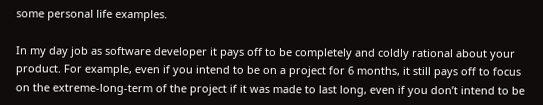some personal life examples.

In my day job as software developer it pays off to be completely and coldly rational about your product. For example, even if you intend to be on a project for 6 months, it still pays off to focus on the extreme-long-term of the project if it was made to last long, even if you don’t intend to be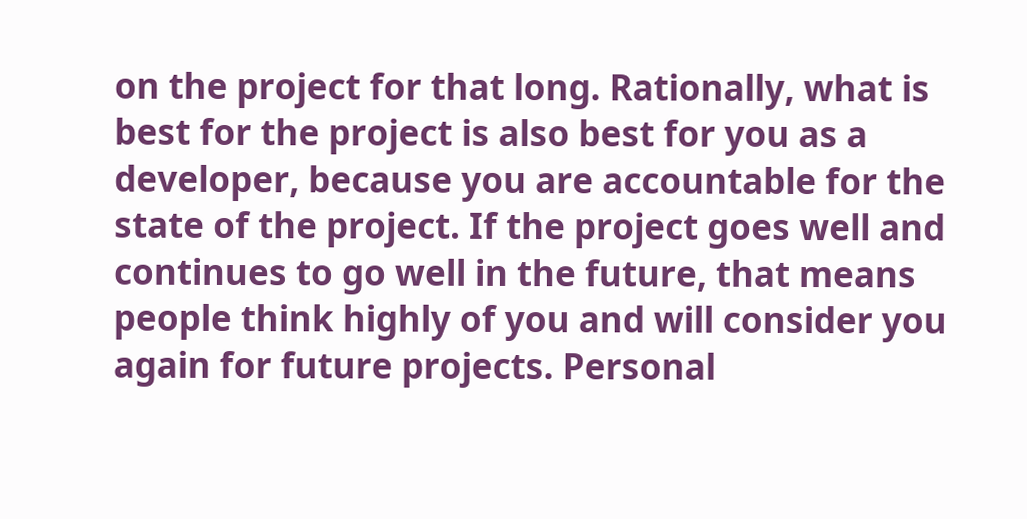on the project for that long. Rationally, what is best for the project is also best for you as a developer, because you are accountable for the state of the project. If the project goes well and continues to go well in the future, that means people think highly of you and will consider you again for future projects. Personal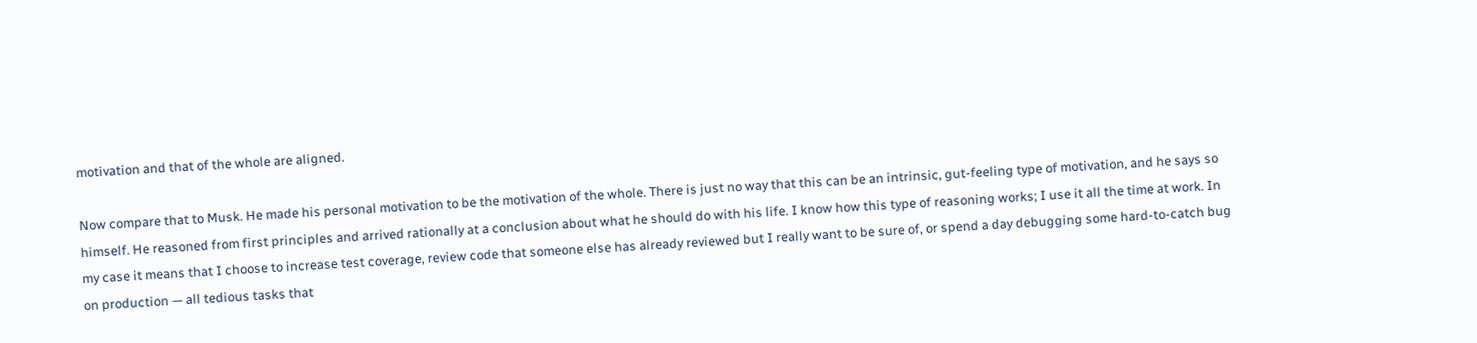motivation and that of the whole are aligned.

Now compare that to Musk. He made his personal motivation to be the motivation of the whole. There is just no way that this can be an intrinsic, gut-feeling type of motivation, and he says so himself. He reasoned from first principles and arrived rationally at a conclusion about what he should do with his life. I know how this type of reasoning works; I use it all the time at work. In my case it means that I choose to increase test coverage, review code that someone else has already reviewed but I really want to be sure of, or spend a day debugging some hard-to-catch bug on production — all tedious tasks that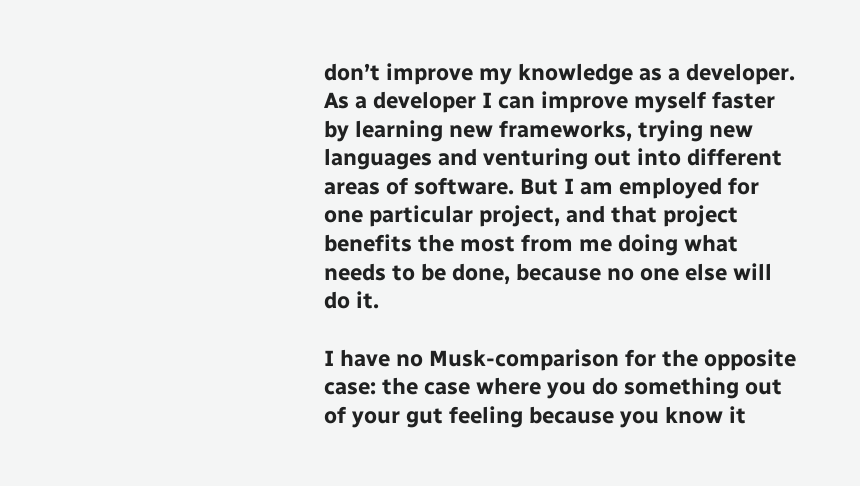don’t improve my knowledge as a developer. As a developer I can improve myself faster by learning new frameworks, trying new languages and venturing out into different areas of software. But I am employed for one particular project, and that project benefits the most from me doing what needs to be done, because no one else will do it.

I have no Musk-comparison for the opposite case: the case where you do something out of your gut feeling because you know it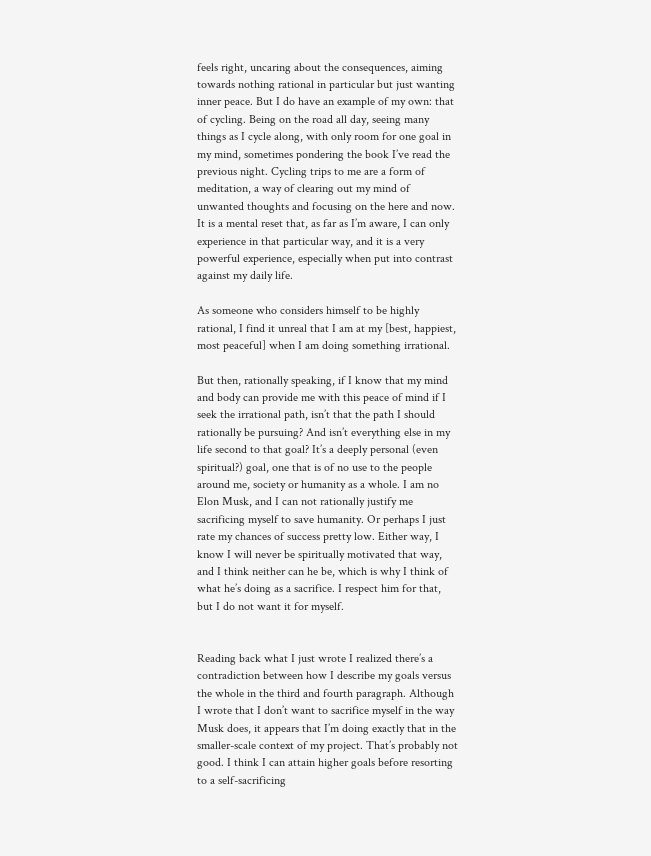feels right, uncaring about the consequences, aiming towards nothing rational in particular but just wanting inner peace. But I do have an example of my own: that of cycling. Being on the road all day, seeing many things as I cycle along, with only room for one goal in my mind, sometimes pondering the book I’ve read the previous night. Cycling trips to me are a form of meditation, a way of clearing out my mind of unwanted thoughts and focusing on the here and now. It is a mental reset that, as far as I’m aware, I can only experience in that particular way, and it is a very powerful experience, especially when put into contrast against my daily life.

As someone who considers himself to be highly rational, I find it unreal that I am at my [best, happiest, most peaceful] when I am doing something irrational.

But then, rationally speaking, if I know that my mind and body can provide me with this peace of mind if I seek the irrational path, isn’t that the path I should rationally be pursuing? And isn’t everything else in my life second to that goal? It’s a deeply personal (even spiritual?) goal, one that is of no use to the people around me, society or humanity as a whole. I am no Elon Musk, and I can not rationally justify me sacrificing myself to save humanity. Or perhaps I just rate my chances of success pretty low. Either way, I know I will never be spiritually motivated that way, and I think neither can he be, which is why I think of what he’s doing as a sacrifice. I respect him for that, but I do not want it for myself.


Reading back what I just wrote I realized there’s a contradiction between how I describe my goals versus the whole in the third and fourth paragraph. Although I wrote that I don’t want to sacrifice myself in the way Musk does, it appears that I’m doing exactly that in the smaller-scale context of my project. That’s probably not good. I think I can attain higher goals before resorting to a self-sacrificing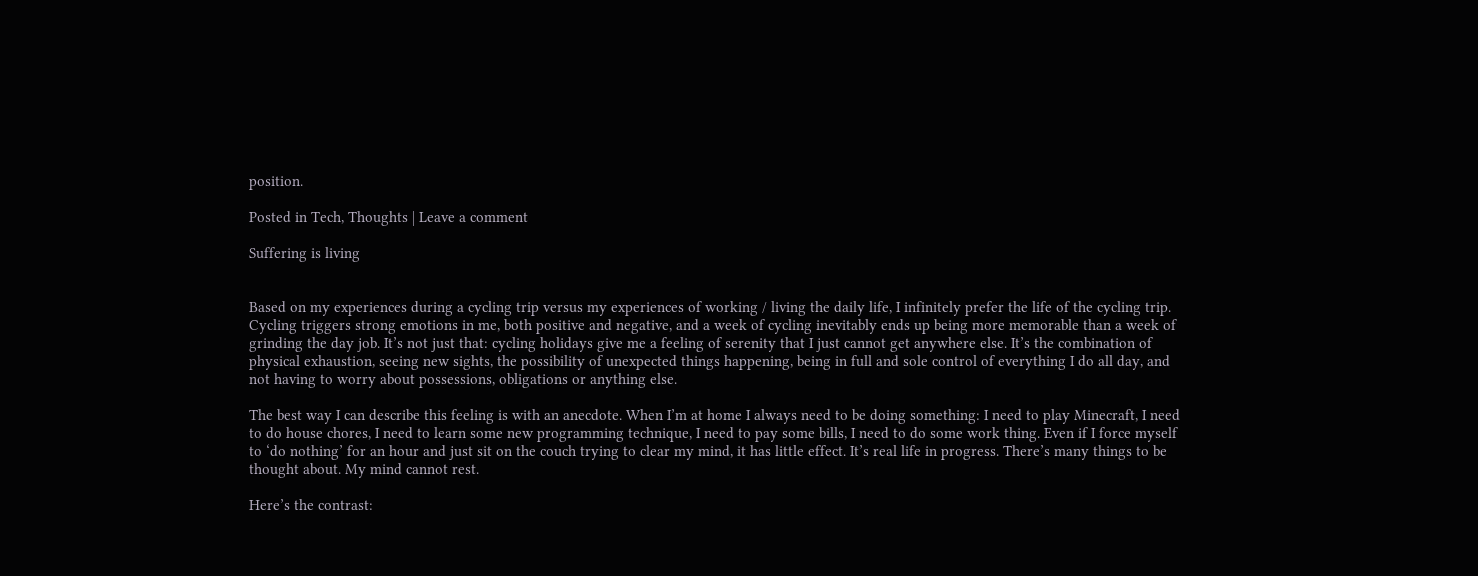position.

Posted in Tech, Thoughts | Leave a comment

Suffering is living


Based on my experiences during a cycling trip versus my experiences of working / living the daily life, I infinitely prefer the life of the cycling trip. Cycling triggers strong emotions in me, both positive and negative, and a week of cycling inevitably ends up being more memorable than a week of grinding the day job. It’s not just that: cycling holidays give me a feeling of serenity that I just cannot get anywhere else. It’s the combination of physical exhaustion, seeing new sights, the possibility of unexpected things happening, being in full and sole control of everything I do all day, and not having to worry about possessions, obligations or anything else.

The best way I can describe this feeling is with an anecdote. When I’m at home I always need to be doing something: I need to play Minecraft, I need to do house chores, I need to learn some new programming technique, I need to pay some bills, I need to do some work thing. Even if I force myself to ‘do nothing’ for an hour and just sit on the couch trying to clear my mind, it has little effect. It’s real life in progress. There’s many things to be thought about. My mind cannot rest.

Here’s the contrast: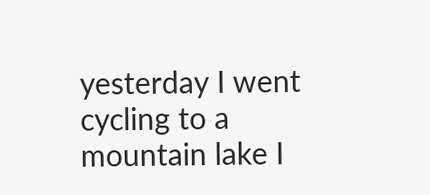yesterday I went cycling to a mountain lake I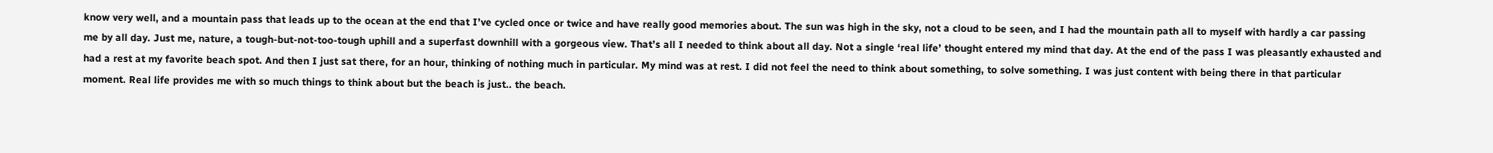know very well, and a mountain pass that leads up to the ocean at the end that I’ve cycled once or twice and have really good memories about. The sun was high in the sky, not a cloud to be seen, and I had the mountain path all to myself with hardly a car passing me by all day. Just me, nature, a tough-but-not-too-tough uphill and a superfast downhill with a gorgeous view. That’s all I needed to think about all day. Not a single ‘real life’ thought entered my mind that day. At the end of the pass I was pleasantly exhausted and had a rest at my favorite beach spot. And then I just sat there, for an hour, thinking of nothing much in particular. My mind was at rest. I did not feel the need to think about something, to solve something. I was just content with being there in that particular moment. Real life provides me with so much things to think about but the beach is just.. the beach.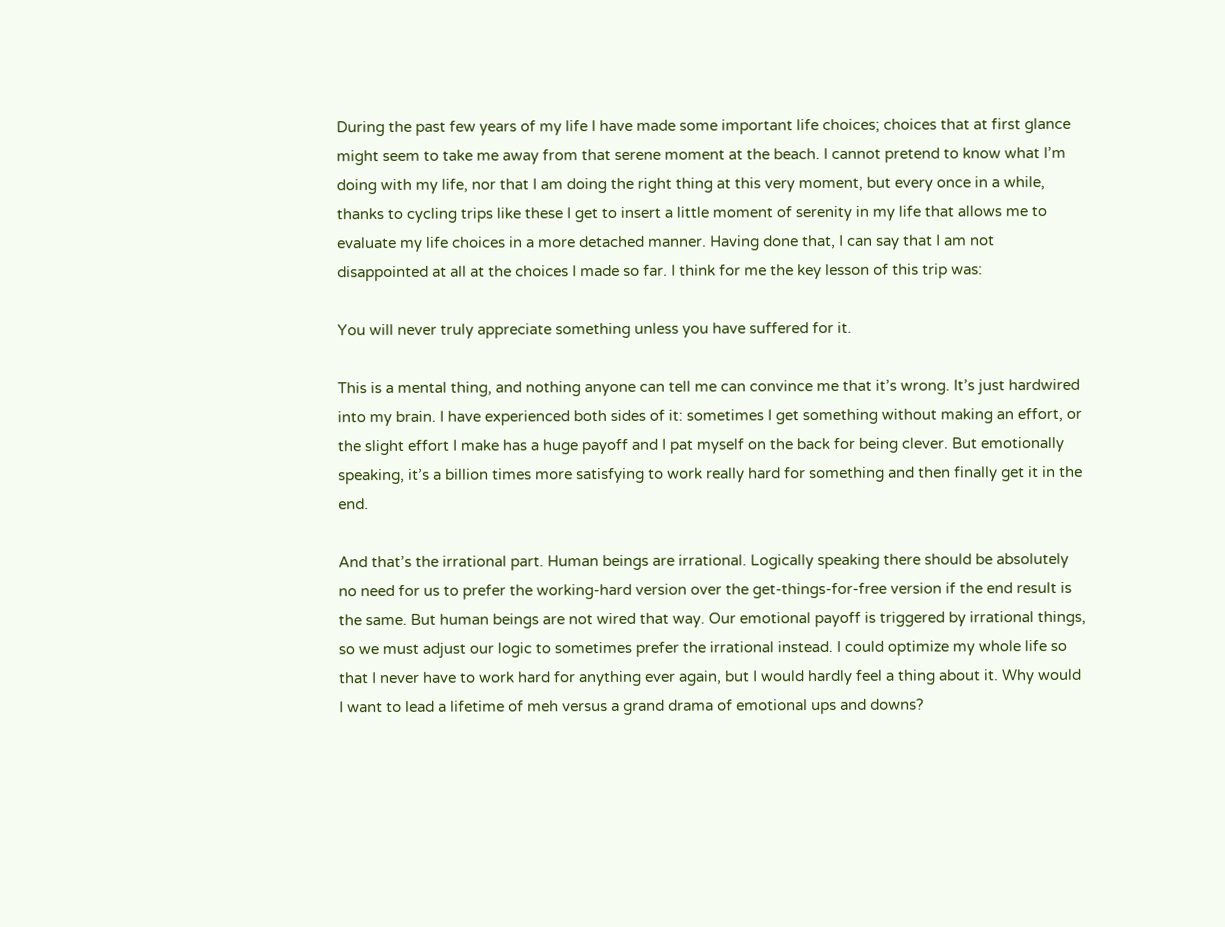During the past few years of my life I have made some important life choices; choices that at first glance might seem to take me away from that serene moment at the beach. I cannot pretend to know what I’m doing with my life, nor that I am doing the right thing at this very moment, but every once in a while, thanks to cycling trips like these I get to insert a little moment of serenity in my life that allows me to evaluate my life choices in a more detached manner. Having done that, I can say that I am not disappointed at all at the choices I made so far. I think for me the key lesson of this trip was:

You will never truly appreciate something unless you have suffered for it.

This is a mental thing, and nothing anyone can tell me can convince me that it’s wrong. It’s just hardwired into my brain. I have experienced both sides of it: sometimes I get something without making an effort, or the slight effort I make has a huge payoff and I pat myself on the back for being clever. But emotionally speaking, it’s a billion times more satisfying to work really hard for something and then finally get it in the end.

And that’s the irrational part. Human beings are irrational. Logically speaking there should be absolutely no need for us to prefer the working-hard version over the get-things-for-free version if the end result is the same. But human beings are not wired that way. Our emotional payoff is triggered by irrational things, so we must adjust our logic to sometimes prefer the irrational instead. I could optimize my whole life so that I never have to work hard for anything ever again, but I would hardly feel a thing about it. Why would I want to lead a lifetime of meh versus a grand drama of emotional ups and downs?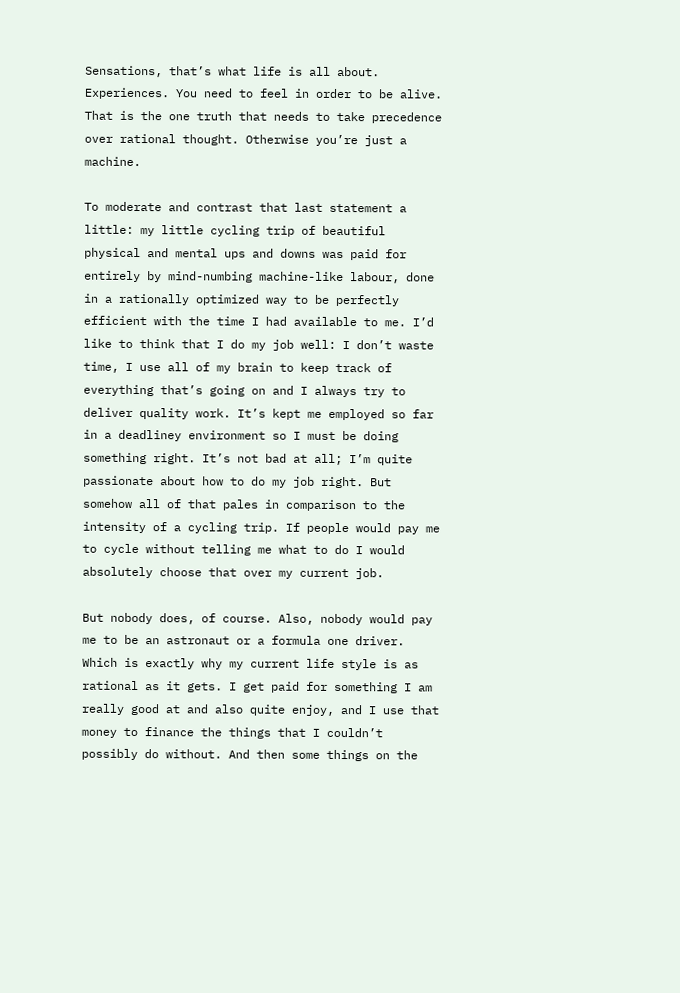Sensations, that’s what life is all about. Experiences. You need to feel in order to be alive. That is the one truth that needs to take precedence over rational thought. Otherwise you’re just a machine.

To moderate and contrast that last statement a little: my little cycling trip of beautiful physical and mental ups and downs was paid for entirely by mind-numbing machine-like labour, done in a rationally optimized way to be perfectly efficient with the time I had available to me. I’d like to think that I do my job well: I don’t waste time, I use all of my brain to keep track of everything that’s going on and I always try to deliver quality work. It’s kept me employed so far in a deadliney environment so I must be doing something right. It’s not bad at all; I’m quite passionate about how to do my job right. But somehow all of that pales in comparison to the intensity of a cycling trip. If people would pay me to cycle without telling me what to do I would absolutely choose that over my current job.

But nobody does, of course. Also, nobody would pay me to be an astronaut or a formula one driver. Which is exactly why my current life style is as rational as it gets. I get paid for something I am really good at and also quite enjoy, and I use that money to finance the things that I couldn’t possibly do without. And then some things on the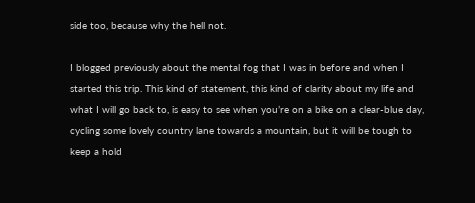side too, because why the hell not.

I blogged previously about the mental fog that I was in before and when I started this trip. This kind of statement, this kind of clarity about my life and what I will go back to, is easy to see when you’re on a bike on a clear-blue day, cycling some lovely country lane towards a mountain, but it will be tough to keep a hold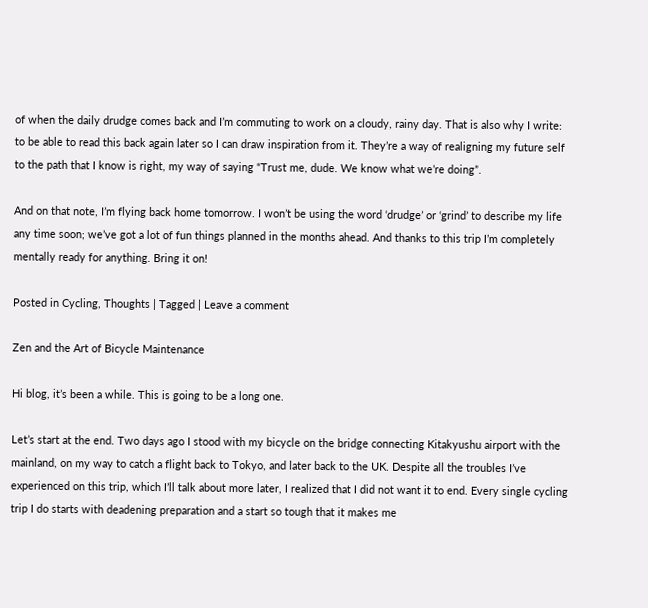of when the daily drudge comes back and I’m commuting to work on a cloudy, rainy day. That is also why I write: to be able to read this back again later so I can draw inspiration from it. They’re a way of realigning my future self to the path that I know is right, my way of saying “Trust me, dude. We know what we’re doing”.

And on that note, I’m flying back home tomorrow. I won’t be using the word ‘drudge’ or ‘grind’ to describe my life any time soon; we’ve got a lot of fun things planned in the months ahead. And thanks to this trip I’m completely mentally ready for anything. Bring it on!

Posted in Cycling, Thoughts | Tagged | Leave a comment

Zen and the Art of Bicycle Maintenance

Hi blog, it’s been a while. This is going to be a long one.

Let’s start at the end. Two days ago I stood with my bicycle on the bridge connecting Kitakyushu airport with the mainland, on my way to catch a flight back to Tokyo, and later back to the UK. Despite all the troubles I’ve experienced on this trip, which I’ll talk about more later, I realized that I did not want it to end. Every single cycling trip I do starts with deadening preparation and a start so tough that it makes me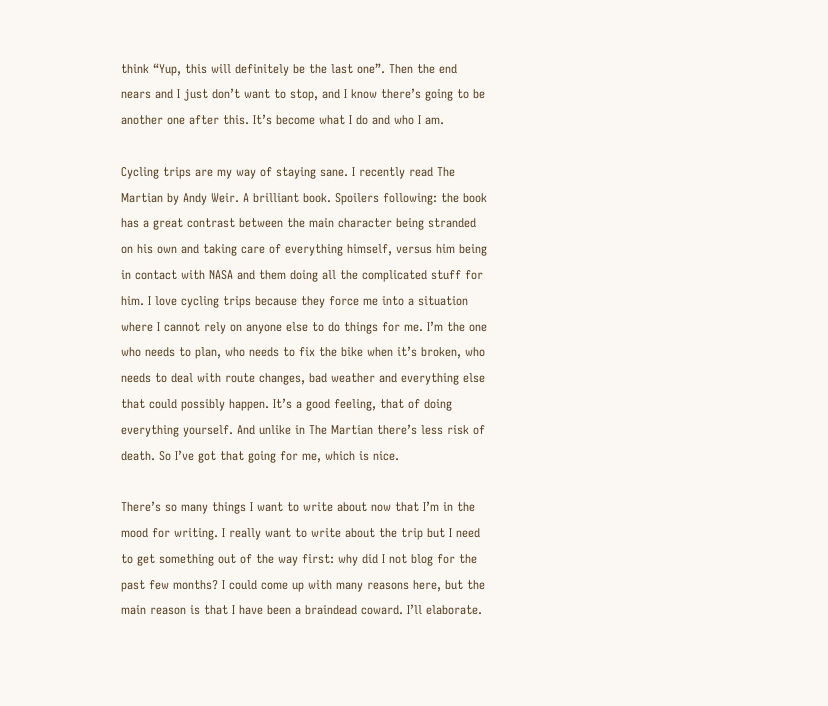think “Yup, this will definitely be the last one”. Then the end nears and I just don’t want to stop, and I know there’s going to be another one after this. It’s become what I do and who I am.

Cycling trips are my way of staying sane. I recently read The Martian by Andy Weir. A brilliant book. Spoilers following: the book has a great contrast between the main character being stranded on his own and taking care of everything himself, versus him being in contact with NASA and them doing all the complicated stuff for him. I love cycling trips because they force me into a situation where I cannot rely on anyone else to do things for me. I’m the one who needs to plan, who needs to fix the bike when it’s broken, who needs to deal with route changes, bad weather and everything else that could possibly happen. It’s a good feeling, that of doing everything yourself. And unlike in The Martian there’s less risk of death. So I’ve got that going for me, which is nice.

There’s so many things I want to write about now that I’m in the mood for writing. I really want to write about the trip but I need to get something out of the way first: why did I not blog for the past few months? I could come up with many reasons here, but the main reason is that I have been a braindead coward. I’ll elaborate.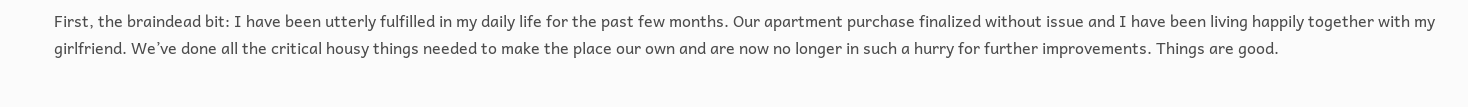First, the braindead bit: I have been utterly fulfilled in my daily life for the past few months. Our apartment purchase finalized without issue and I have been living happily together with my girlfriend. We’ve done all the critical housy things needed to make the place our own and are now no longer in such a hurry for further improvements. Things are good.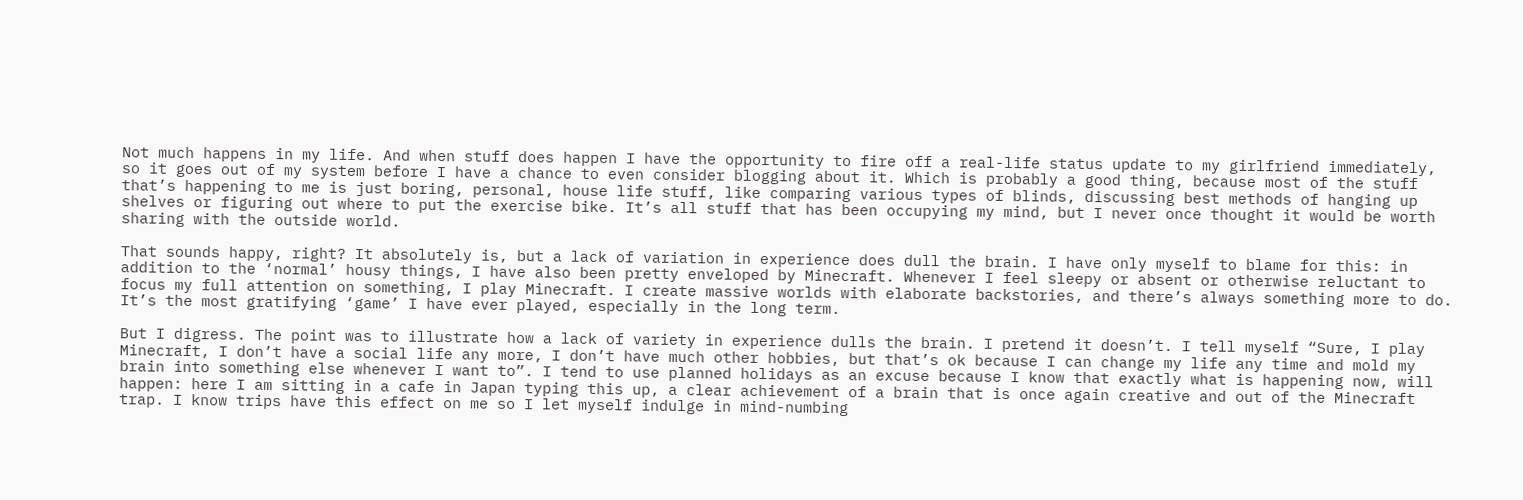Not much happens in my life. And when stuff does happen I have the opportunity to fire off a real-life status update to my girlfriend immediately, so it goes out of my system before I have a chance to even consider blogging about it. Which is probably a good thing, because most of the stuff that’s happening to me is just boring, personal, house life stuff, like comparing various types of blinds, discussing best methods of hanging up shelves or figuring out where to put the exercise bike. It’s all stuff that has been occupying my mind, but I never once thought it would be worth sharing with the outside world.

That sounds happy, right? It absolutely is, but a lack of variation in experience does dull the brain. I have only myself to blame for this: in addition to the ‘normal’ housy things, I have also been pretty enveloped by Minecraft. Whenever I feel sleepy or absent or otherwise reluctant to focus my full attention on something, I play Minecraft. I create massive worlds with elaborate backstories, and there’s always something more to do. It’s the most gratifying ‘game’ I have ever played, especially in the long term.

But I digress. The point was to illustrate how a lack of variety in experience dulls the brain. I pretend it doesn’t. I tell myself “Sure, I play Minecraft, I don’t have a social life any more, I don’t have much other hobbies, but that’s ok because I can change my life any time and mold my brain into something else whenever I want to”. I tend to use planned holidays as an excuse because I know that exactly what is happening now, will happen: here I am sitting in a cafe in Japan typing this up, a clear achievement of a brain that is once again creative and out of the Minecraft trap. I know trips have this effect on me so I let myself indulge in mind-numbing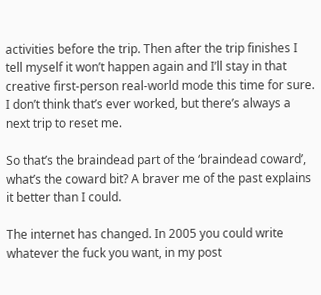activities before the trip. Then after the trip finishes I tell myself it won’t happen again and I’ll stay in that creative first-person real-world mode this time for sure. I don’t think that’s ever worked, but there’s always a next trip to reset me.

So that’s the braindead part of the ‘braindead coward’, what’s the coward bit? A braver me of the past explains it better than I could.

The internet has changed. In 2005 you could write whatever the fuck you want, in my post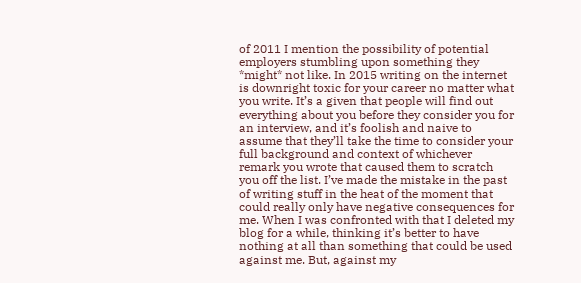of 2011 I mention the possibility of potential employers stumbling upon something they *might* not like. In 2015 writing on the internet is downright toxic for your career no matter what you write. It’s a given that people will find out everything about you before they consider you for an interview, and it’s foolish and naive to assume that they’ll take the time to consider your full background and context of whichever remark you wrote that caused them to scratch you off the list. I’ve made the mistake in the past of writing stuff in the heat of the moment that could really only have negative consequences for me. When I was confronted with that I deleted my blog for a while, thinking it’s better to have nothing at all than something that could be used against me. But, against my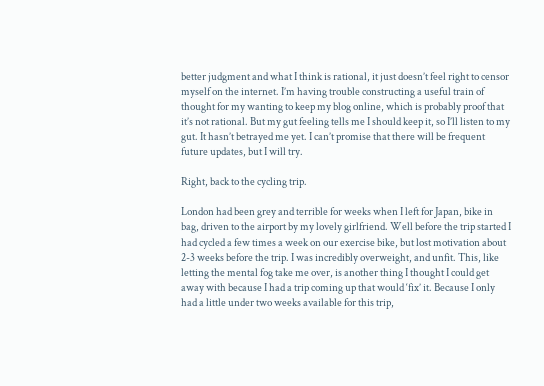better judgment and what I think is rational, it just doesn’t feel right to censor myself on the internet. I’m having trouble constructing a useful train of thought for my wanting to keep my blog online, which is probably proof that it’s not rational. But my gut feeling tells me I should keep it, so I’ll listen to my gut. It hasn’t betrayed me yet. I can’t promise that there will be frequent future updates, but I will try.

Right, back to the cycling trip.

London had been grey and terrible for weeks when I left for Japan, bike in bag, driven to the airport by my lovely girlfriend. Well before the trip started I had cycled a few times a week on our exercise bike, but lost motivation about 2-3 weeks before the trip. I was incredibly overweight, and unfit. This, like letting the mental fog take me over, is another thing I thought I could get away with because I had a trip coming up that would ‘fix’ it. Because I only had a little under two weeks available for this trip,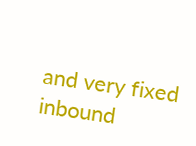and very fixed inbound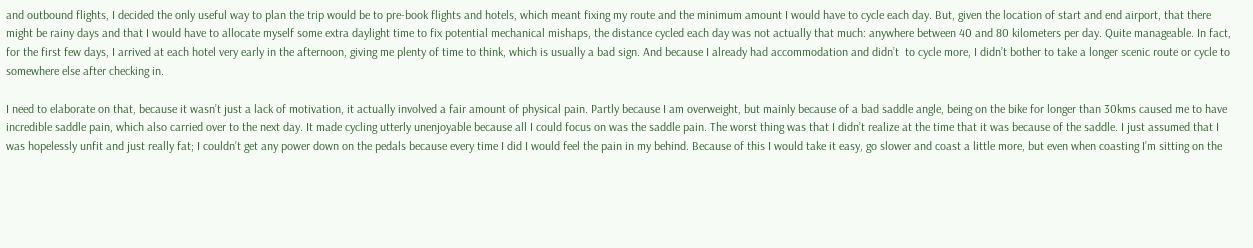and outbound flights, I decided the only useful way to plan the trip would be to pre-book flights and hotels, which meant fixing my route and the minimum amount I would have to cycle each day. But, given the location of start and end airport, that there might be rainy days and that I would have to allocate myself some extra daylight time to fix potential mechanical mishaps, the distance cycled each day was not actually that much: anywhere between 40 and 80 kilometers per day. Quite manageable. In fact, for the first few days, I arrived at each hotel very early in the afternoon, giving me plenty of time to think, which is usually a bad sign. And because I already had accommodation and didn’t  to cycle more, I didn’t bother to take a longer scenic route or cycle to somewhere else after checking in.

I need to elaborate on that, because it wasn’t just a lack of motivation, it actually involved a fair amount of physical pain. Partly because I am overweight, but mainly because of a bad saddle angle, being on the bike for longer than 30kms caused me to have incredible saddle pain, which also carried over to the next day. It made cycling utterly unenjoyable because all I could focus on was the saddle pain. The worst thing was that I didn’t realize at the time that it was because of the saddle. I just assumed that I was hopelessly unfit and just really fat; I couldn’t get any power down on the pedals because every time I did I would feel the pain in my behind. Because of this I would take it easy, go slower and coast a little more, but even when coasting I’m sitting on the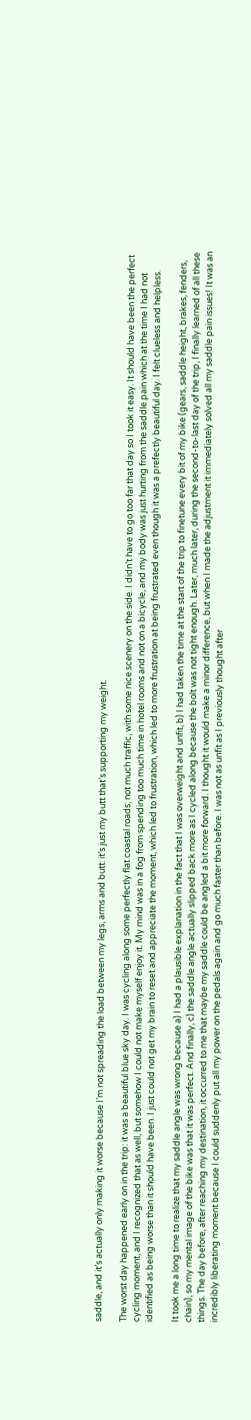saddle, and it’s actually only making it worse because I’m not spreading the load between my legs, arms and butt: it’s just my butt that’s supporting my weight.

The worst day happened early on in the trip: it was a beautiful blue sky day. I was cycling along some perfectly flat coastal roads; not much traffic, with some nice scenery on the side. I didn’t have to go too far that day so I took it easy. It should have been the perfect cycling moment, and I recognized that as well, but somehow I could not make myself enjoy it. My mind was in a fog from spending too much time in hotel rooms and not on a bicycle, and my body was just hurting from the saddle pain which at the time I had not identified as being worse than it should have been. I just could not get my brain to reset and appreciate the moment, which led to frustration, which led to more frustration at being frustrated even though it was a prefectly beautiful day. I felt clueless and helpless.

It took me a long time to realize that my saddle angle was wrong because a) I had a plausible explanation in the fact that I was overweight and unfit, b) I had taken the time at the start of the trip to finetune every bit of my bike (gears, saddle height, brakes, fenders, chain), so my mental image of the bike was that it was perfect. And finally, c) the saddle angle actually slipped back more as I cycled along because the bolt was not tight enough. Later, much later, during the second-to-last day of the trip, I finally learned of all these things. The day before, after reaching my destination, it occurred to me that maybe my saddle could be angled a bit more forward. I thought it would make a minor difference, but when I made the adjustment it immediately solved all my saddle pain issues! It was an incredibly liberating moment because I could suddenly put all my power on the pedals again and go much faster than before. I was not as unfit as I previously thought after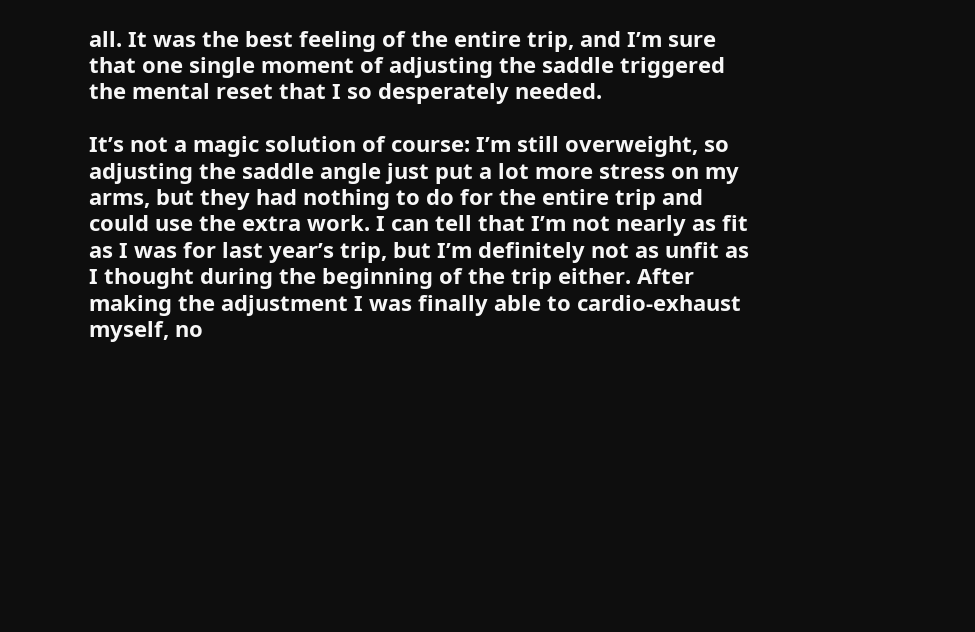all. It was the best feeling of the entire trip, and I’m sure that one single moment of adjusting the saddle triggered the mental reset that I so desperately needed.

It’s not a magic solution of course: I’m still overweight, so adjusting the saddle angle just put a lot more stress on my arms, but they had nothing to do for the entire trip and could use the extra work. I can tell that I’m not nearly as fit as I was for last year’s trip, but I’m definitely not as unfit as I thought during the beginning of the trip either. After making the adjustment I was finally able to cardio-exhaust myself, no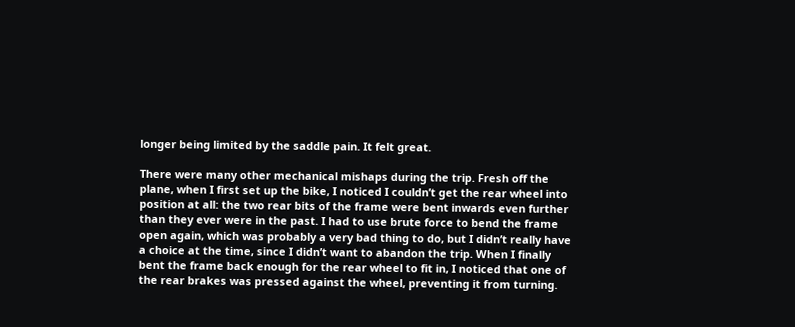longer being limited by the saddle pain. It felt great.

There were many other mechanical mishaps during the trip. Fresh off the plane, when I first set up the bike, I noticed I couldn’t get the rear wheel into position at all: the two rear bits of the frame were bent inwards even further than they ever were in the past. I had to use brute force to bend the frame open again, which was probably a very bad thing to do, but I didn’t really have a choice at the time, since I didn’t want to abandon the trip. When I finally bent the frame back enough for the rear wheel to fit in, I noticed that one of the rear brakes was pressed against the wheel, preventing it from turning.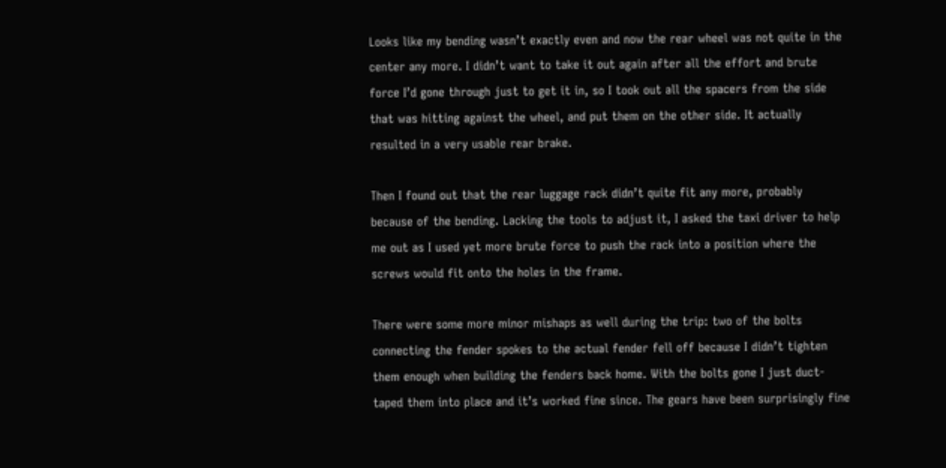Looks like my bending wasn’t exactly even and now the rear wheel was not quite in the center any more. I didn’t want to take it out again after all the effort and brute force I’d gone through just to get it in, so I took out all the spacers from the side that was hitting against the wheel, and put them on the other side. It actually resulted in a very usable rear brake.

Then I found out that the rear luggage rack didn’t quite fit any more, probably because of the bending. Lacking the tools to adjust it, I asked the taxi driver to help me out as I used yet more brute force to push the rack into a position where the screws would fit onto the holes in the frame.

There were some more minor mishaps as well during the trip: two of the bolts connecting the fender spokes to the actual fender fell off because I didn’t tighten them enough when building the fenders back home. With the bolts gone I just duct-taped them into place and it’s worked fine since. The gears have been surprisingly fine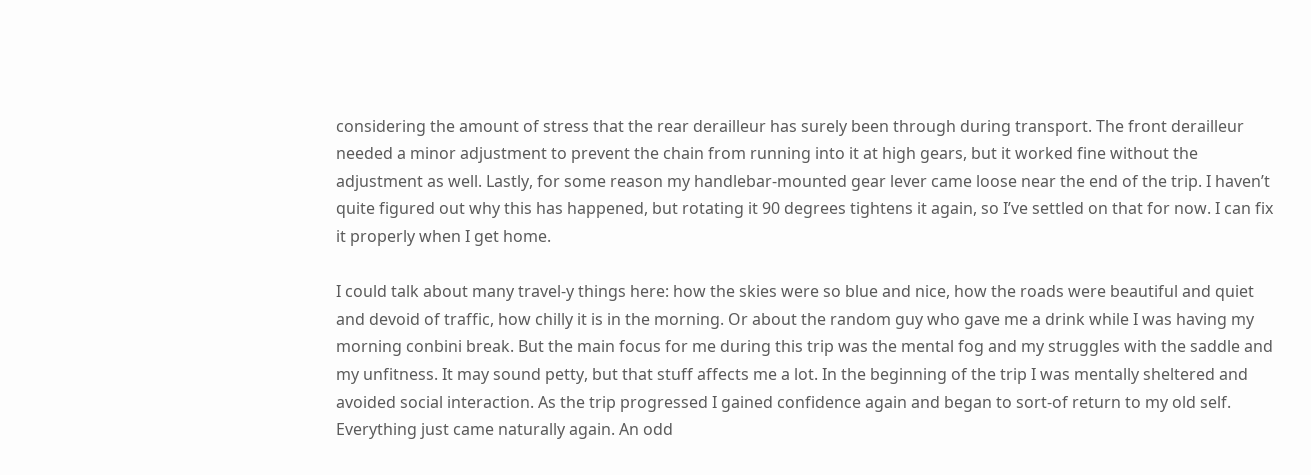considering the amount of stress that the rear derailleur has surely been through during transport. The front derailleur needed a minor adjustment to prevent the chain from running into it at high gears, but it worked fine without the adjustment as well. Lastly, for some reason my handlebar-mounted gear lever came loose near the end of the trip. I haven’t quite figured out why this has happened, but rotating it 90 degrees tightens it again, so I’ve settled on that for now. I can fix it properly when I get home.

I could talk about many travel-y things here: how the skies were so blue and nice, how the roads were beautiful and quiet and devoid of traffic, how chilly it is in the morning. Or about the random guy who gave me a drink while I was having my morning conbini break. But the main focus for me during this trip was the mental fog and my struggles with the saddle and my unfitness. It may sound petty, but that stuff affects me a lot. In the beginning of the trip I was mentally sheltered and avoided social interaction. As the trip progressed I gained confidence again and began to sort-of return to my old self. Everything just came naturally again. An odd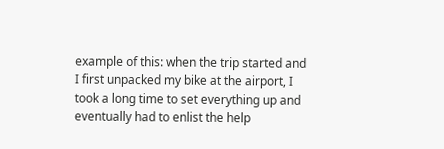example of this: when the trip started and I first unpacked my bike at the airport, I took a long time to set everything up and eventually had to enlist the help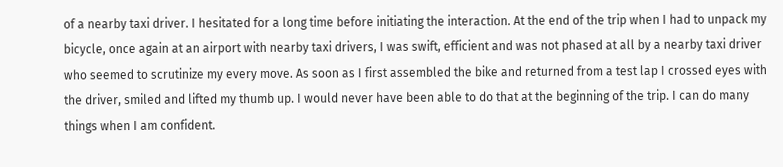of a nearby taxi driver. I hesitated for a long time before initiating the interaction. At the end of the trip when I had to unpack my bicycle, once again at an airport with nearby taxi drivers, I was swift, efficient and was not phased at all by a nearby taxi driver who seemed to scrutinize my every move. As soon as I first assembled the bike and returned from a test lap I crossed eyes with the driver, smiled and lifted my thumb up. I would never have been able to do that at the beginning of the trip. I can do many things when I am confident.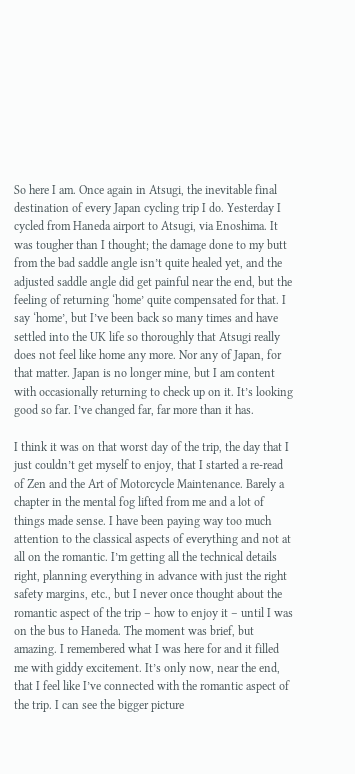So here I am. Once again in Atsugi, the inevitable final destination of every Japan cycling trip I do. Yesterday I cycled from Haneda airport to Atsugi, via Enoshima. It was tougher than I thought; the damage done to my butt from the bad saddle angle isn’t quite healed yet, and the adjusted saddle angle did get painful near the end, but the feeling of returning ‘home’ quite compensated for that. I say ‘home’, but I’ve been back so many times and have settled into the UK life so thoroughly that Atsugi really does not feel like home any more. Nor any of Japan, for that matter. Japan is no longer mine, but I am content with occasionally returning to check up on it. It’s looking good so far. I’ve changed far, far more than it has.

I think it was on that worst day of the trip, the day that I just couldn’t get myself to enjoy, that I started a re-read of Zen and the Art of Motorcycle Maintenance. Barely a chapter in the mental fog lifted from me and a lot of things made sense. I have been paying way too much attention to the classical aspects of everything and not at all on the romantic. I’m getting all the technical details right, planning everything in advance with just the right safety margins, etc., but I never once thought about the romantic aspect of the trip – how to enjoy it – until I was on the bus to Haneda. The moment was brief, but amazing. I remembered what I was here for and it filled me with giddy excitement. It’s only now, near the end, that I feel like I’ve connected with the romantic aspect of the trip. I can see the bigger picture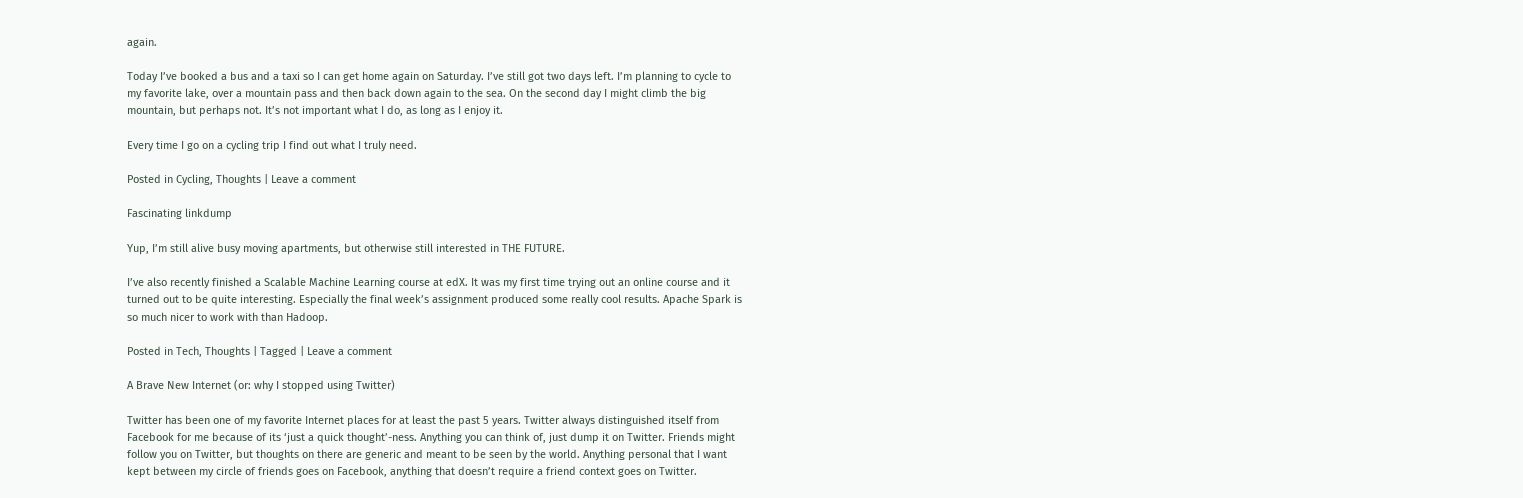again.

Today I’ve booked a bus and a taxi so I can get home again on Saturday. I’ve still got two days left. I’m planning to cycle to my favorite lake, over a mountain pass and then back down again to the sea. On the second day I might climb the big mountain, but perhaps not. It’s not important what I do, as long as I enjoy it.

Every time I go on a cycling trip I find out what I truly need.

Posted in Cycling, Thoughts | Leave a comment

Fascinating linkdump

Yup, I’m still alive busy moving apartments, but otherwise still interested in THE FUTURE.

I’ve also recently finished a Scalable Machine Learning course at edX. It was my first time trying out an online course and it turned out to be quite interesting. Especially the final week’s assignment produced some really cool results. Apache Spark is so much nicer to work with than Hadoop.

Posted in Tech, Thoughts | Tagged | Leave a comment

A Brave New Internet (or: why I stopped using Twitter)

Twitter has been one of my favorite Internet places for at least the past 5 years. Twitter always distinguished itself from Facebook for me because of its ‘just a quick thought’-ness. Anything you can think of, just dump it on Twitter. Friends might follow you on Twitter, but thoughts on there are generic and meant to be seen by the world. Anything personal that I want kept between my circle of friends goes on Facebook, anything that doesn’t require a friend context goes on Twitter.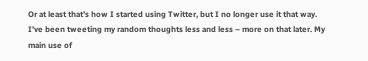Or at least that’s how I started using Twitter, but I no longer use it that way. I’ve been tweeting my random thoughts less and less – more on that later. My main use of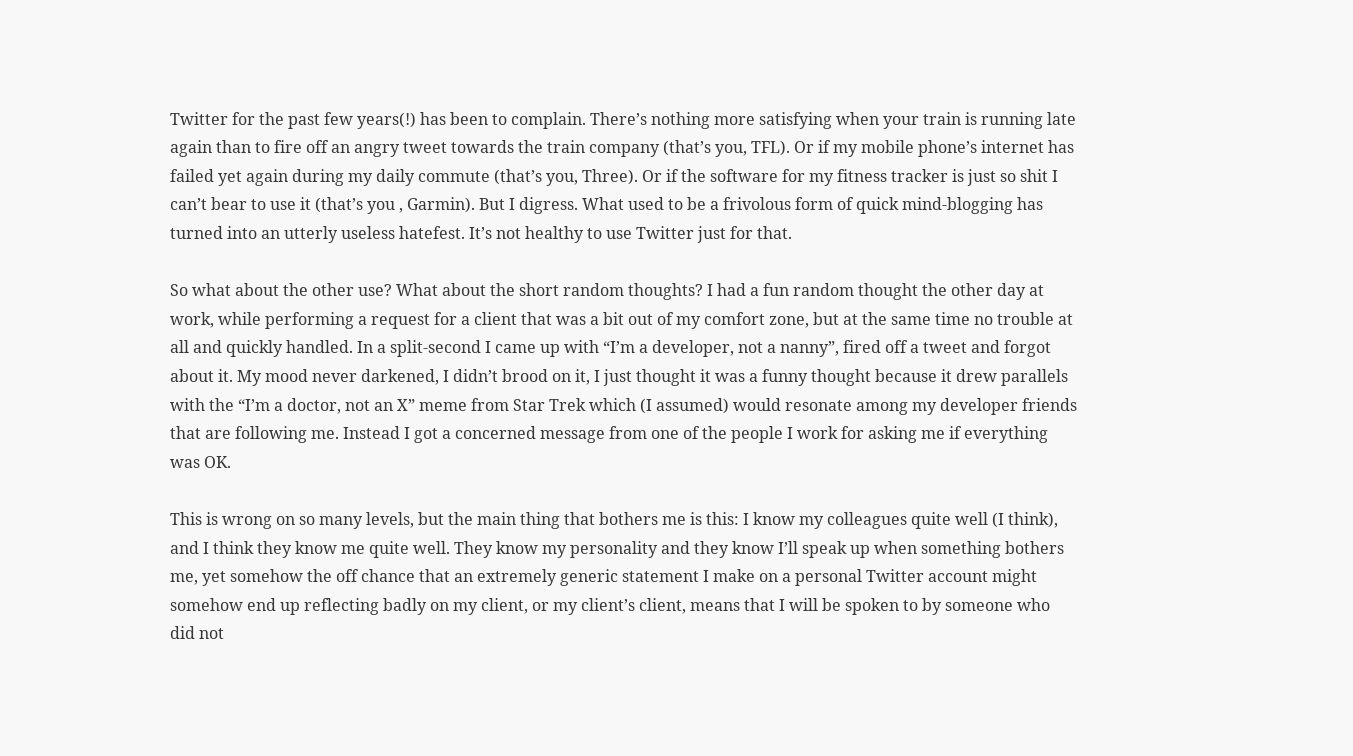Twitter for the past few years(!) has been to complain. There’s nothing more satisfying when your train is running late again than to fire off an angry tweet towards the train company (that’s you, TFL). Or if my mobile phone’s internet has failed yet again during my daily commute (that’s you, Three). Or if the software for my fitness tracker is just so shit I can’t bear to use it (that’s you , Garmin). But I digress. What used to be a frivolous form of quick mind-blogging has turned into an utterly useless hatefest. It’s not healthy to use Twitter just for that.

So what about the other use? What about the short random thoughts? I had a fun random thought the other day at work, while performing a request for a client that was a bit out of my comfort zone, but at the same time no trouble at all and quickly handled. In a split-second I came up with “I’m a developer, not a nanny”, fired off a tweet and forgot about it. My mood never darkened, I didn’t brood on it, I just thought it was a funny thought because it drew parallels with the “I’m a doctor, not an X” meme from Star Trek which (I assumed) would resonate among my developer friends that are following me. Instead I got a concerned message from one of the people I work for asking me if everything was OK.

This is wrong on so many levels, but the main thing that bothers me is this: I know my colleagues quite well (I think), and I think they know me quite well. They know my personality and they know I’ll speak up when something bothers me, yet somehow the off chance that an extremely generic statement I make on a personal Twitter account might somehow end up reflecting badly on my client, or my client’s client, means that I will be spoken to by someone who did not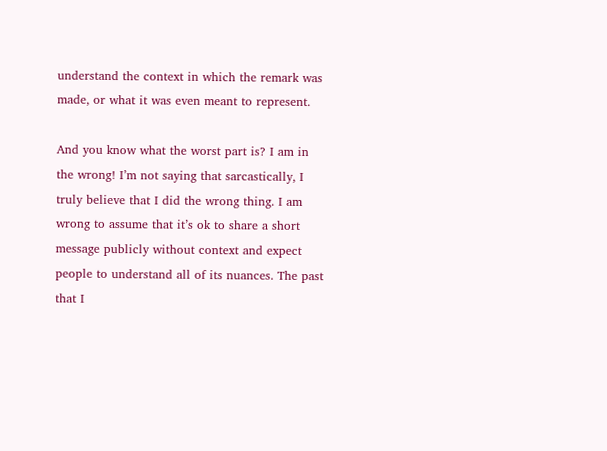understand the context in which the remark was made, or what it was even meant to represent.

And you know what the worst part is? I am in the wrong! I’m not saying that sarcastically, I truly believe that I did the wrong thing. I am wrong to assume that it’s ok to share a short message publicly without context and expect people to understand all of its nuances. The past that I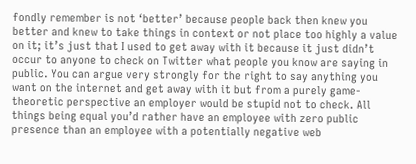fondly remember is not ‘better’ because people back then knew you better and knew to take things in context or not place too highly a value on it; it’s just that I used to get away with it because it just didn’t occur to anyone to check on Twitter what people you know are saying in public. You can argue very strongly for the right to say anything you want on the internet and get away with it but from a purely game-theoretic perspective an employer would be stupid not to check. All things being equal you’d rather have an employee with zero public presence than an employee with a potentially negative web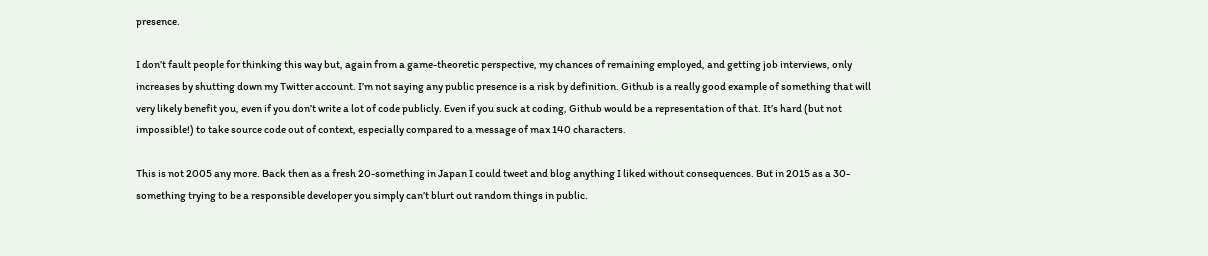presence.

I don’t fault people for thinking this way but, again from a game-theoretic perspective, my chances of remaining employed, and getting job interviews, only increases by shutting down my Twitter account. I’m not saying any public presence is a risk by definition. Github is a really good example of something that will very likely benefit you, even if you don’t write a lot of code publicly. Even if you suck at coding, Github would be a representation of that. It’s hard (but not impossible!) to take source code out of context, especially compared to a message of max 140 characters.

This is not 2005 any more. Back then as a fresh 20-something in Japan I could tweet and blog anything I liked without consequences. But in 2015 as a 30-something trying to be a responsible developer you simply can’t blurt out random things in public.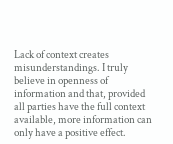Lack of context creates misunderstandings. I truly believe in openness of information and that, provided all parties have the full context available, more information can only have a positive effect.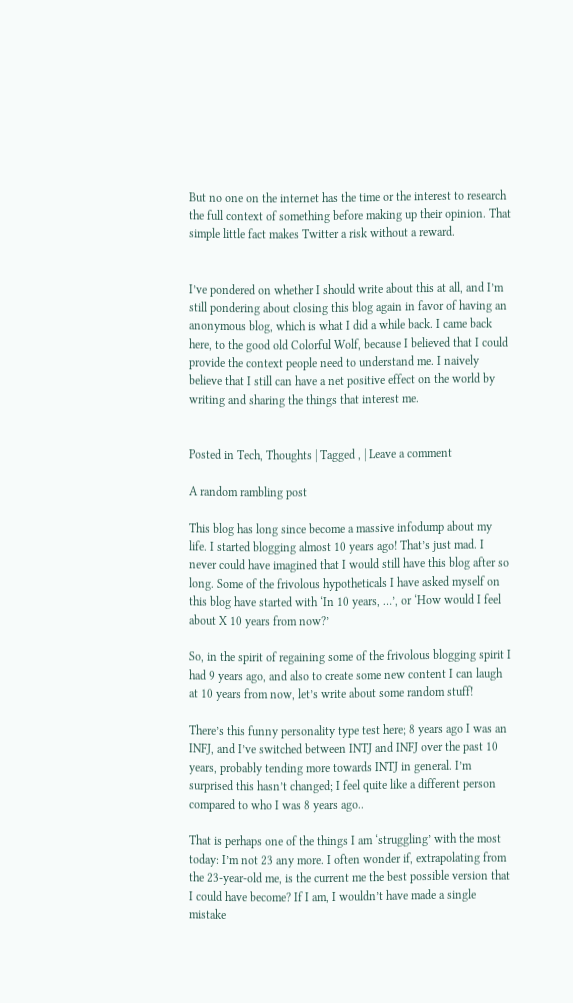But no one on the internet has the time or the interest to research the full context of something before making up their opinion. That simple little fact makes Twitter a risk without a reward.


I’ve pondered on whether I should write about this at all, and I’m still pondering about closing this blog again in favor of having an anonymous blog, which is what I did a while back. I came back here, to the good old Colorful Wolf, because I believed that I could provide the context people need to understand me. I naively believe that I still can have a net positive effect on the world by writing and sharing the things that interest me.


Posted in Tech, Thoughts | Tagged , | Leave a comment

A random rambling post

This blog has long since become a massive infodump about my life. I started blogging almost 10 years ago! That’s just mad. I never could have imagined that I would still have this blog after so long. Some of the frivolous hypotheticals I have asked myself on this blog have started with ‘In 10 years, …’, or ‘How would I feel about X 10 years from now?’

So, in the spirit of regaining some of the frivolous blogging spirit I had 9 years ago, and also to create some new content I can laugh at 10 years from now, let’s write about some random stuff!

There’s this funny personality type test here; 8 years ago I was an INFJ, and I’ve switched between INTJ and INFJ over the past 10 years, probably tending more towards INTJ in general. I’m surprised this hasn’t changed; I feel quite like a different person compared to who I was 8 years ago..

That is perhaps one of the things I am ‘struggling’ with the most today: I’m not 23 any more. I often wonder if, extrapolating from the 23-year-old me, is the current me the best possible version that I could have become? If I am, I wouldn’t have made a single mistake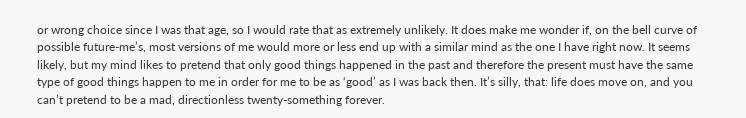or wrong choice since I was that age, so I would rate that as extremely unlikely. It does make me wonder if, on the bell curve of possible future-me’s, most versions of me would more or less end up with a similar mind as the one I have right now. It seems likely, but my mind likes to pretend that only good things happened in the past and therefore the present must have the same type of good things happen to me in order for me to be as ‘good’ as I was back then. It’s silly, that: life does move on, and you can’t pretend to be a mad, directionless twenty-something forever.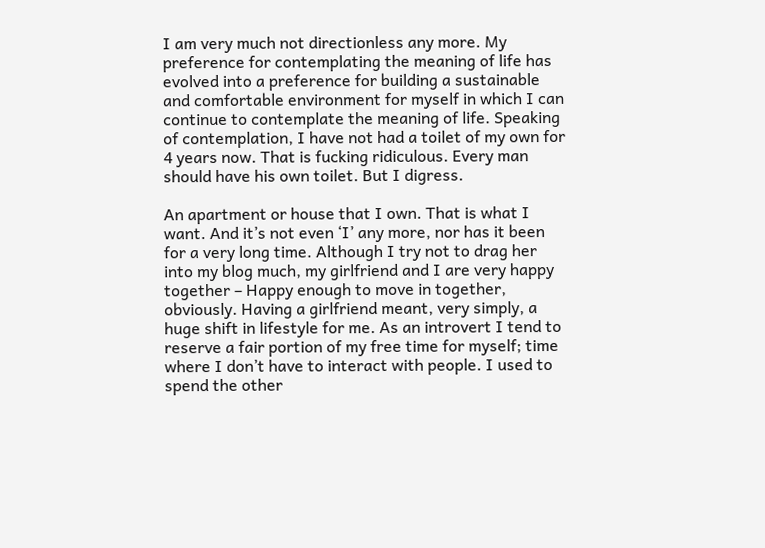I am very much not directionless any more. My preference for contemplating the meaning of life has evolved into a preference for building a sustainable and comfortable environment for myself in which I can continue to contemplate the meaning of life. Speaking of contemplation, I have not had a toilet of my own for 4 years now. That is fucking ridiculous. Every man should have his own toilet. But I digress.

An apartment or house that I own. That is what I want. And it’s not even ‘I’ any more, nor has it been for a very long time. Although I try not to drag her into my blog much, my girlfriend and I are very happy together – Happy enough to move in together, obviously. Having a girlfriend meant, very simply, a huge shift in lifestyle for me. As an introvert I tend to reserve a fair portion of my free time for myself; time where I don’t have to interact with people. I used to spend the other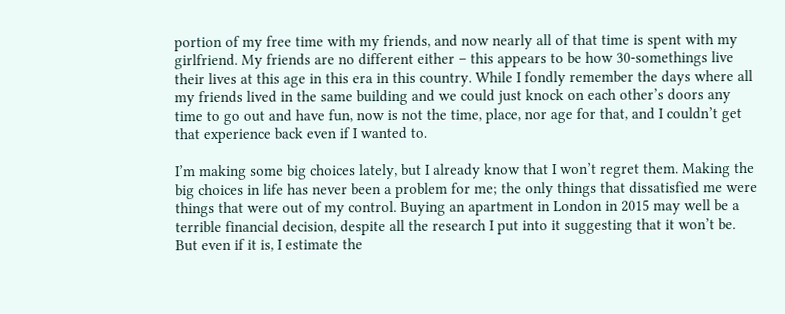portion of my free time with my friends, and now nearly all of that time is spent with my girlfriend. My friends are no different either – this appears to be how 30-somethings live their lives at this age in this era in this country. While I fondly remember the days where all my friends lived in the same building and we could just knock on each other’s doors any time to go out and have fun, now is not the time, place, nor age for that, and I couldn’t get that experience back even if I wanted to.

I’m making some big choices lately, but I already know that I won’t regret them. Making the big choices in life has never been a problem for me; the only things that dissatisfied me were things that were out of my control. Buying an apartment in London in 2015 may well be a terrible financial decision, despite all the research I put into it suggesting that it won’t be. But even if it is, I estimate the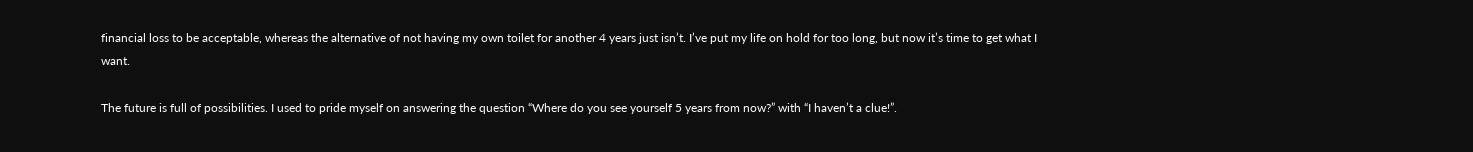financial loss to be acceptable, whereas the alternative of not having my own toilet for another 4 years just isn’t. I’ve put my life on hold for too long, but now it’s time to get what I want.

The future is full of possibilities. I used to pride myself on answering the question “Where do you see yourself 5 years from now?” with “I haven’t a clue!”.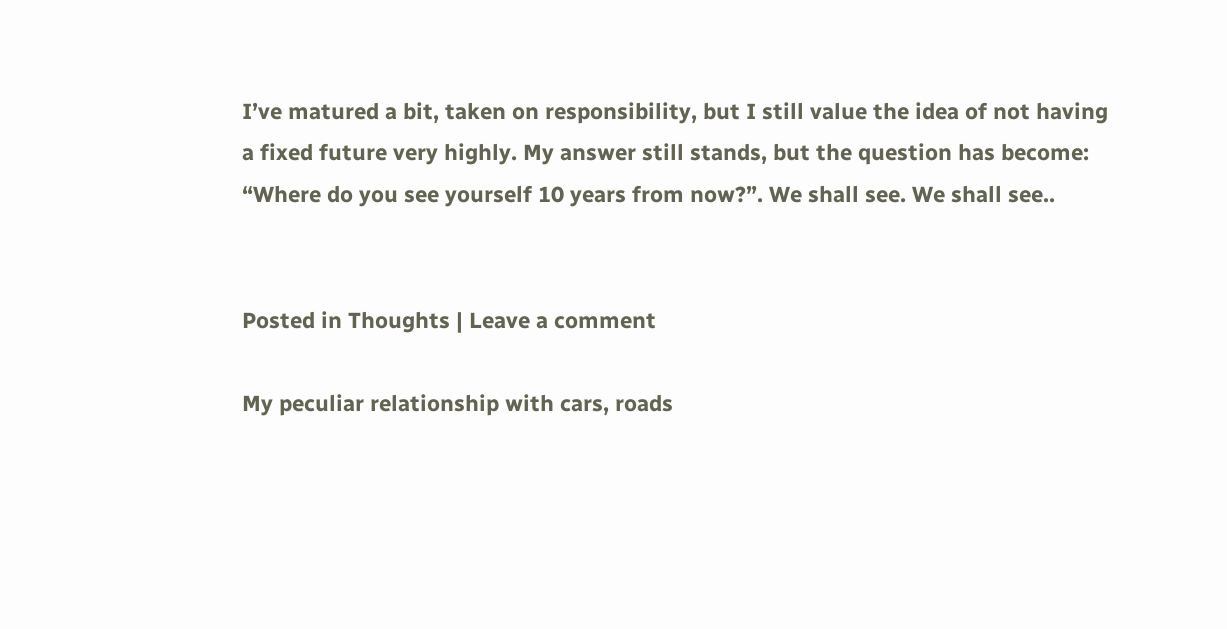I’ve matured a bit, taken on responsibility, but I still value the idea of not having a fixed future very highly. My answer still stands, but the question has become: “Where do you see yourself 10 years from now?”. We shall see. We shall see..


Posted in Thoughts | Leave a comment

My peculiar relationship with cars, roads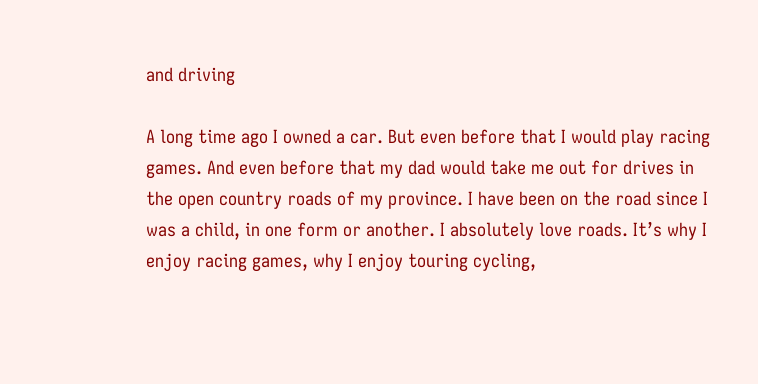and driving

A long time ago I owned a car. But even before that I would play racing games. And even before that my dad would take me out for drives in the open country roads of my province. I have been on the road since I was a child, in one form or another. I absolutely love roads. It’s why I enjoy racing games, why I enjoy touring cycling,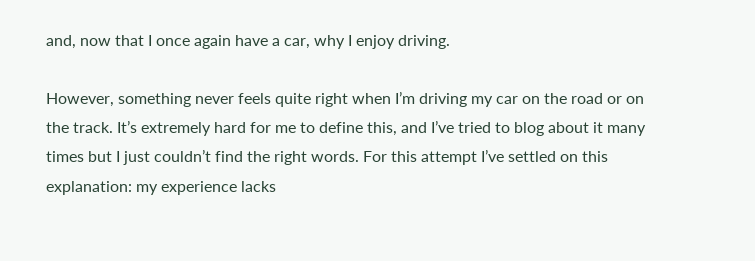and, now that I once again have a car, why I enjoy driving.

However, something never feels quite right when I’m driving my car on the road or on the track. It’s extremely hard for me to define this, and I’ve tried to blog about it many times but I just couldn’t find the right words. For this attempt I’ve settled on this explanation: my experience lacks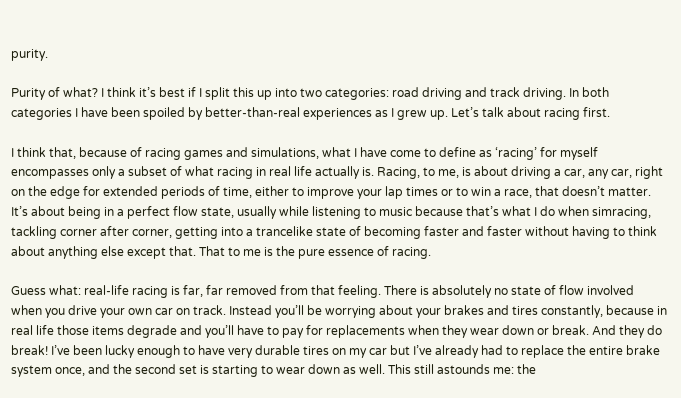purity.

Purity of what? I think it’s best if I split this up into two categories: road driving and track driving. In both categories I have been spoiled by better-than-real experiences as I grew up. Let’s talk about racing first.

I think that, because of racing games and simulations, what I have come to define as ‘racing’ for myself encompasses only a subset of what racing in real life actually is. Racing, to me, is about driving a car, any car, right on the edge for extended periods of time, either to improve your lap times or to win a race, that doesn’t matter. It’s about being in a perfect flow state, usually while listening to music because that’s what I do when simracing, tackling corner after corner, getting into a trancelike state of becoming faster and faster without having to think about anything else except that. That to me is the pure essence of racing.

Guess what: real-life racing is far, far removed from that feeling. There is absolutely no state of flow involved when you drive your own car on track. Instead you’ll be worrying about your brakes and tires constantly, because in real life those items degrade and you’ll have to pay for replacements when they wear down or break. And they do break! I’ve been lucky enough to have very durable tires on my car but I’ve already had to replace the entire brake system once, and the second set is starting to wear down as well. This still astounds me: the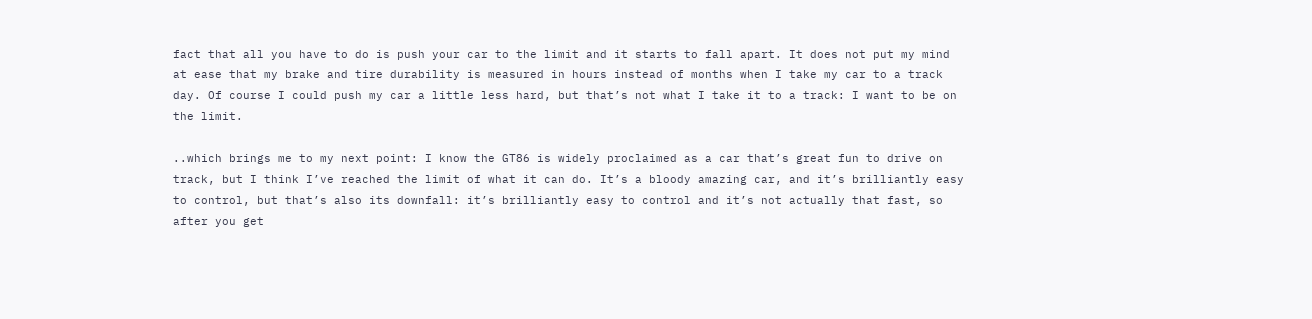fact that all you have to do is push your car to the limit and it starts to fall apart. It does not put my mind at ease that my brake and tire durability is measured in hours instead of months when I take my car to a track day. Of course I could push my car a little less hard, but that’s not what I take it to a track: I want to be on the limit.

..which brings me to my next point: I know the GT86 is widely proclaimed as a car that’s great fun to drive on track, but I think I’ve reached the limit of what it can do. It’s a bloody amazing car, and it’s brilliantly easy to control, but that’s also its downfall: it’s brilliantly easy to control and it’s not actually that fast, so after you get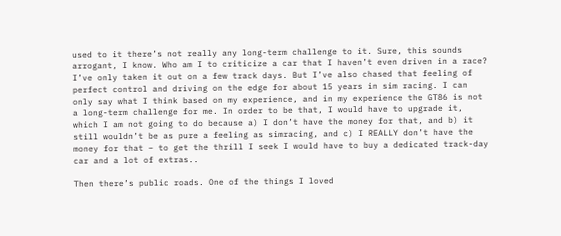used to it there’s not really any long-term challenge to it. Sure, this sounds arrogant, I know. Who am I to criticize a car that I haven’t even driven in a race? I’ve only taken it out on a few track days. But I’ve also chased that feeling of perfect control and driving on the edge for about 15 years in sim racing. I can only say what I think based on my experience, and in my experience the GT86 is not a long-term challenge for me. In order to be that, I would have to upgrade it, which I am not going to do because a) I don’t have the money for that, and b) it still wouldn’t be as pure a feeling as simracing, and c) I REALLY don’t have the money for that – to get the thrill I seek I would have to buy a dedicated track-day car and a lot of extras..

Then there’s public roads. One of the things I loved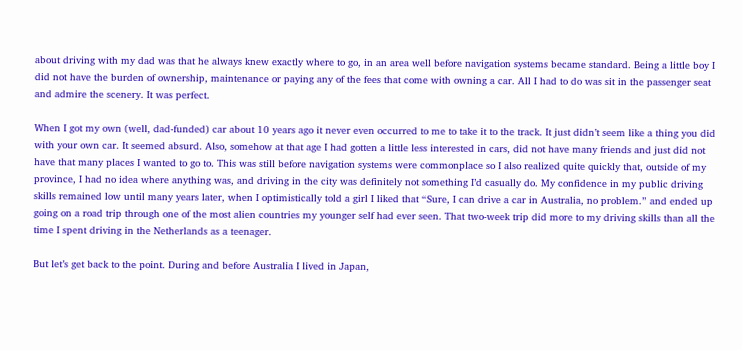about driving with my dad was that he always knew exactly where to go, in an area well before navigation systems became standard. Being a little boy I did not have the burden of ownership, maintenance or paying any of the fees that come with owning a car. All I had to do was sit in the passenger seat and admire the scenery. It was perfect.

When I got my own (well, dad-funded) car about 10 years ago it never even occurred to me to take it to the track. It just didn’t seem like a thing you did with your own car. It seemed absurd. Also, somehow at that age I had gotten a little less interested in cars, did not have many friends and just did not have that many places I wanted to go to. This was still before navigation systems were commonplace so I also realized quite quickly that, outside of my province, I had no idea where anything was, and driving in the city was definitely not something I’d casually do. My confidence in my public driving skills remained low until many years later, when I optimistically told a girl I liked that “Sure, I can drive a car in Australia, no problem.” and ended up going on a road trip through one of the most alien countries my younger self had ever seen. That two-week trip did more to my driving skills than all the time I spent driving in the Netherlands as a teenager.

But let’s get back to the point. During and before Australia I lived in Japan,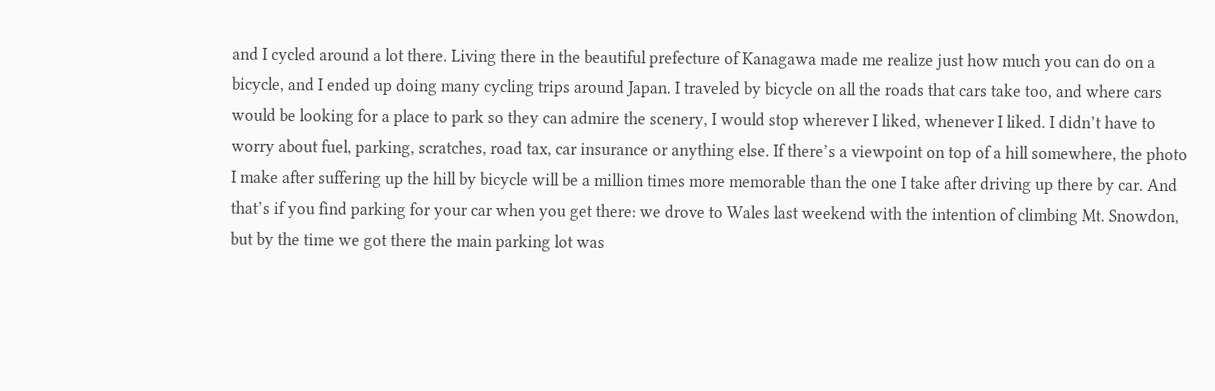and I cycled around a lot there. Living there in the beautiful prefecture of Kanagawa made me realize just how much you can do on a bicycle, and I ended up doing many cycling trips around Japan. I traveled by bicycle on all the roads that cars take too, and where cars would be looking for a place to park so they can admire the scenery, I would stop wherever I liked, whenever I liked. I didn’t have to worry about fuel, parking, scratches, road tax, car insurance or anything else. If there’s a viewpoint on top of a hill somewhere, the photo I make after suffering up the hill by bicycle will be a million times more memorable than the one I take after driving up there by car. And that’s if you find parking for your car when you get there: we drove to Wales last weekend with the intention of climbing Mt. Snowdon, but by the time we got there the main parking lot was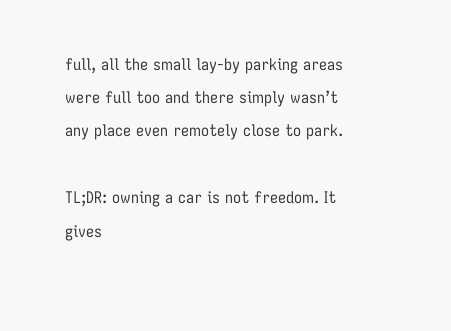full, all the small lay-by parking areas were full too and there simply wasn’t any place even remotely close to park.

TL;DR: owning a car is not freedom. It gives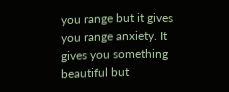you range but it gives you range anxiety. It gives you something beautiful but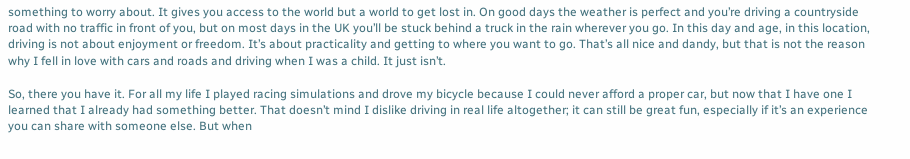something to worry about. It gives you access to the world but a world to get lost in. On good days the weather is perfect and you’re driving a countryside road with no traffic in front of you, but on most days in the UK you’ll be stuck behind a truck in the rain wherever you go. In this day and age, in this location, driving is not about enjoyment or freedom. It’s about practicality and getting to where you want to go. That’s all nice and dandy, but that is not the reason why I fell in love with cars and roads and driving when I was a child. It just isn’t.

So, there you have it. For all my life I played racing simulations and drove my bicycle because I could never afford a proper car, but now that I have one I learned that I already had something better. That doesn’t mind I dislike driving in real life altogether; it can still be great fun, especially if it’s an experience you can share with someone else. But when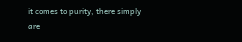it comes to purity, there simply are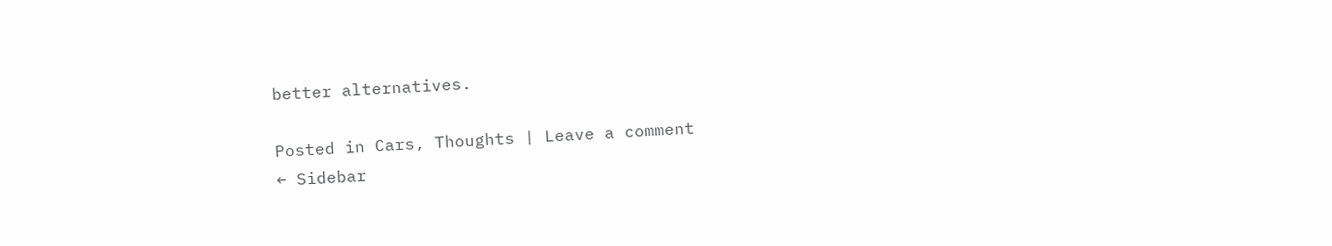better alternatives.

Posted in Cars, Thoughts | Leave a comment
← Sidebar